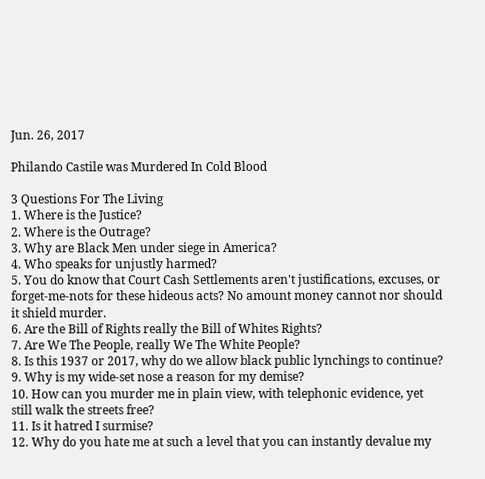Jun. 26, 2017

Philando Castile was Murdered In Cold Blood

3 Questions For The Living
1. Where is the Justice?
2. Where is the Outrage?
3. Why are Black Men under siege in America?
4. Who speaks for unjustly harmed?
5. You do know that Court Cash Settlements aren't justifications, excuses, or forget-me-nots for these hideous acts? No amount money cannot nor should it shield murder.
6. Are the Bill of Rights really the Bill of Whites Rights?
7. Are We The People, really We The White People?
8. Is this 1937 or 2017, why do we allow black public lynchings to continue?
9. Why is my wide-set nose a reason for my demise?
10. How can you murder me in plain view, with telephonic evidence, yet still walk the streets free?
11. Is it hatred I surmise?
12. Why do you hate me at such a level that you can instantly devalue my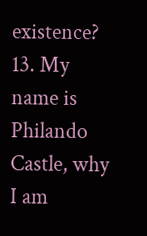existence?
13. My name is Philando Castle, why I am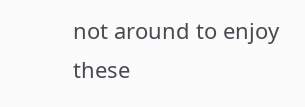not around to enjoy these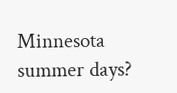Minnesota summer days?